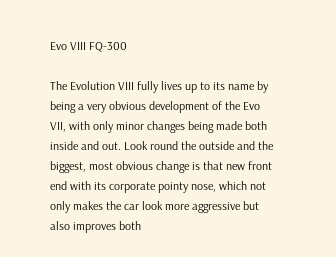Evo VIII FQ-300

The Evolution VIII fully lives up to its name by being a very obvious development of the Evo VII, with only minor changes being made both inside and out. Look round the outside and the biggest, most obvious change is that new front end with its corporate pointy nose, which not only makes the car look more aggressive but also improves both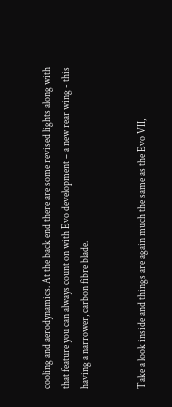cooling and aerodynamics. At the back end there are some revised lights along with that feature you can always count on with Evo development – a new rear wing - this having a narrower, carbon fibre blade.


Take a look inside and things are again much the same as the Evo VII,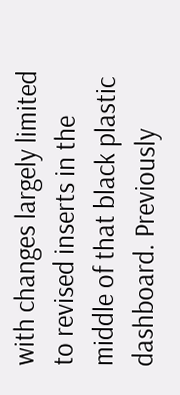with changes largely limited to revised inserts in the middle of that black plastic dashboard. Previously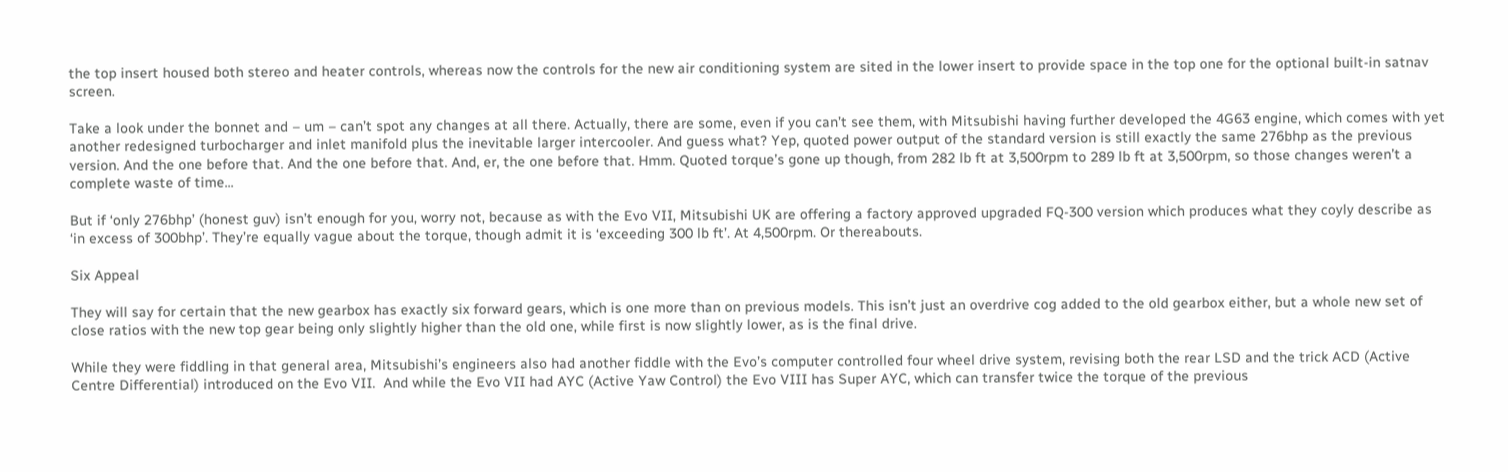the top insert housed both stereo and heater controls, whereas now the controls for the new air conditioning system are sited in the lower insert to provide space in the top one for the optional built-in satnav screen.

Take a look under the bonnet and – um – can’t spot any changes at all there. Actually, there are some, even if you can’t see them, with Mitsubishi having further developed the 4G63 engine, which comes with yet another redesigned turbocharger and inlet manifold plus the inevitable larger intercooler. And guess what? Yep, quoted power output of the standard version is still exactly the same 276bhp as the previous version. And the one before that. And the one before that. And, er, the one before that. Hmm. Quoted torque’s gone up though, from 282 lb ft at 3,500rpm to 289 lb ft at 3,500rpm, so those changes weren’t a complete waste of time...

But if ‘only 276bhp’ (honest guv) isn’t enough for you, worry not, because as with the Evo VII, Mitsubishi UK are offering a factory approved upgraded FQ-300 version which produces what they coyly describe as ‘in excess of 300bhp’. They’re equally vague about the torque, though admit it is ‘exceeding 300 lb ft’. At 4,500rpm. Or thereabouts.

Six Appeal

They will say for certain that the new gearbox has exactly six forward gears, which is one more than on previous models. This isn’t just an overdrive cog added to the old gearbox either, but a whole new set of close ratios with the new top gear being only slightly higher than the old one, while first is now slightly lower, as is the final drive.

While they were fiddling in that general area, Mitsubishi’s engineers also had another fiddle with the Evo’s computer controlled four wheel drive system, revising both the rear LSD and the trick ACD (Active Centre Differential) introduced on the Evo VII.  And while the Evo VII had AYC (Active Yaw Control) the Evo VIII has Super AYC, which can transfer twice the torque of the previous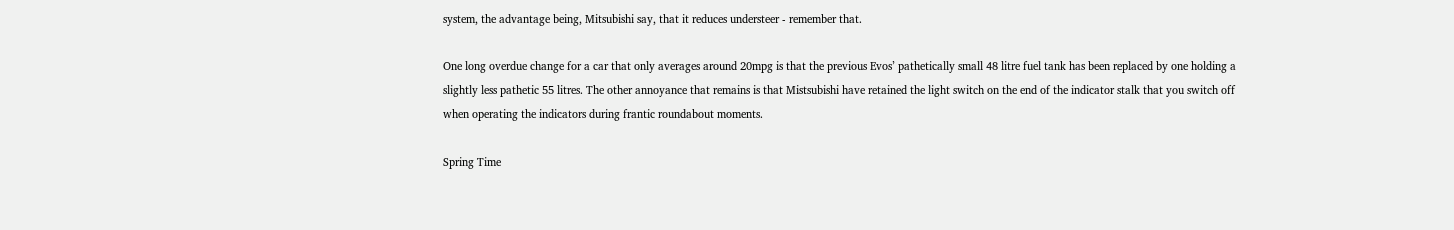system, the advantage being, Mitsubishi say, that it reduces understeer - remember that.

One long overdue change for a car that only averages around 20mpg is that the previous Evos’ pathetically small 48 litre fuel tank has been replaced by one holding a slightly less pathetic 55 litres. The other annoyance that remains is that Mistsubishi have retained the light switch on the end of the indicator stalk that you switch off when operating the indicators during frantic roundabout moments.

Spring Time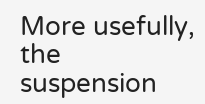More usefully, the suspension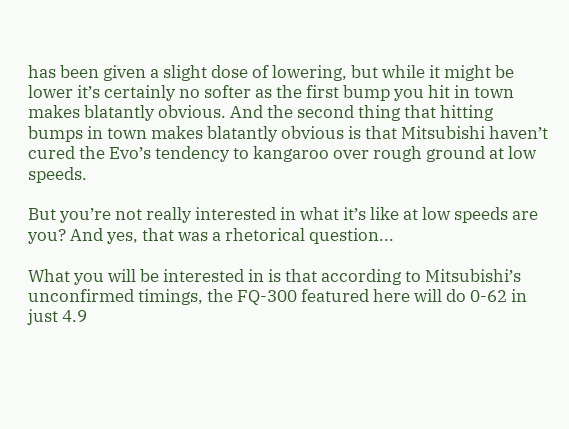has been given a slight dose of lowering, but while it might be lower it’s certainly no softer as the first bump you hit in town makes blatantly obvious. And the second thing that hitting bumps in town makes blatantly obvious is that Mitsubishi haven’t cured the Evo’s tendency to kangaroo over rough ground at low speeds.

But you’re not really interested in what it’s like at low speeds are you? And yes, that was a rhetorical question...

What you will be interested in is that according to Mitsubishi’s unconfirmed timings, the FQ-300 featured here will do 0-62 in just 4.9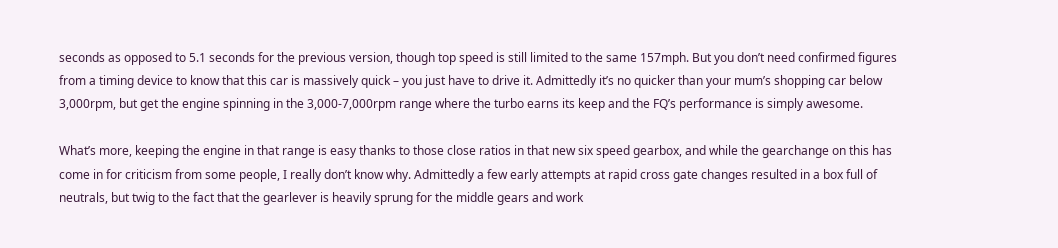seconds as opposed to 5.1 seconds for the previous version, though top speed is still limited to the same 157mph. But you don’t need confirmed figures from a timing device to know that this car is massively quick – you just have to drive it. Admittedly it’s no quicker than your mum’s shopping car below 3,000rpm, but get the engine spinning in the 3,000-7,000rpm range where the turbo earns its keep and the FQ’s performance is simply awesome.

What’s more, keeping the engine in that range is easy thanks to those close ratios in that new six speed gearbox, and while the gearchange on this has come in for criticism from some people, I really don’t know why. Admittedly a few early attempts at rapid cross gate changes resulted in a box full of neutrals, but twig to the fact that the gearlever is heavily sprung for the middle gears and work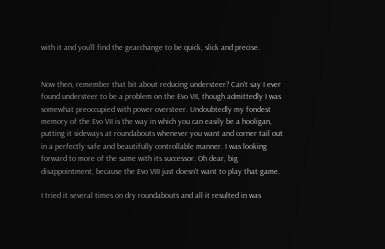with it and you’ll find the gearchange to be quick, slick and precise.


Now then, remember that bit about reducing understeer? Can’t say I ever found understeer to be a problem on the Evo VII, though admittedly I was somewhat preoccupied with power oversteer. Undoubtedly my fondest memory of the Evo VII is the way in which you can easily be a hooligan, putting it sideways at roundabouts whenever you want and corner tail out in a perfectly safe and beautifully controllable manner. I was looking forward to more of the same with its successor. Oh dear, big disappointment, because the Evo VIII just doesn’t want to play that game.

I tried it several times on dry roundabouts and all it resulted in was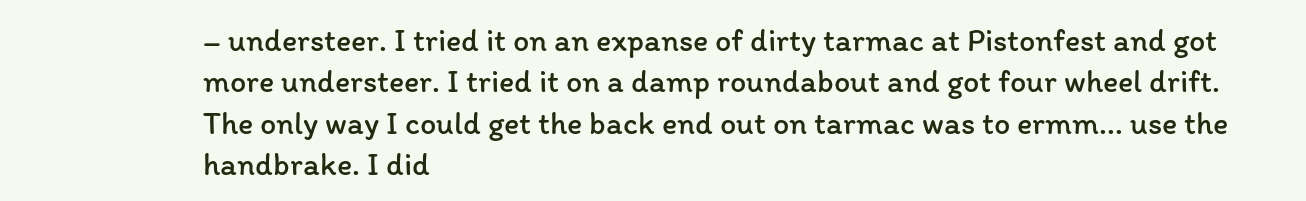– understeer. I tried it on an expanse of dirty tarmac at Pistonfest and got more understeer. I tried it on a damp roundabout and got four wheel drift. The only way I could get the back end out on tarmac was to ermm... use the handbrake. I did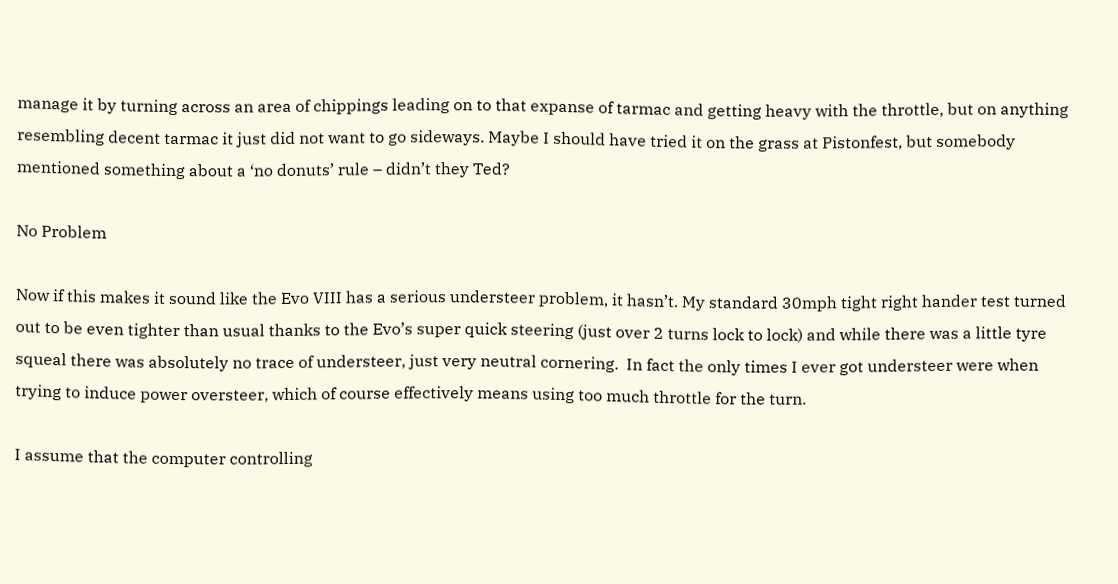manage it by turning across an area of chippings leading on to that expanse of tarmac and getting heavy with the throttle, but on anything resembling decent tarmac it just did not want to go sideways. Maybe I should have tried it on the grass at Pistonfest, but somebody mentioned something about a ‘no donuts’ rule – didn’t they Ted?

No Problem

Now if this makes it sound like the Evo VIII has a serious understeer problem, it hasn’t. My standard 30mph tight right hander test turned out to be even tighter than usual thanks to the Evo’s super quick steering (just over 2 turns lock to lock) and while there was a little tyre squeal there was absolutely no trace of understeer, just very neutral cornering.  In fact the only times I ever got understeer were when trying to induce power oversteer, which of course effectively means using too much throttle for the turn.

I assume that the computer controlling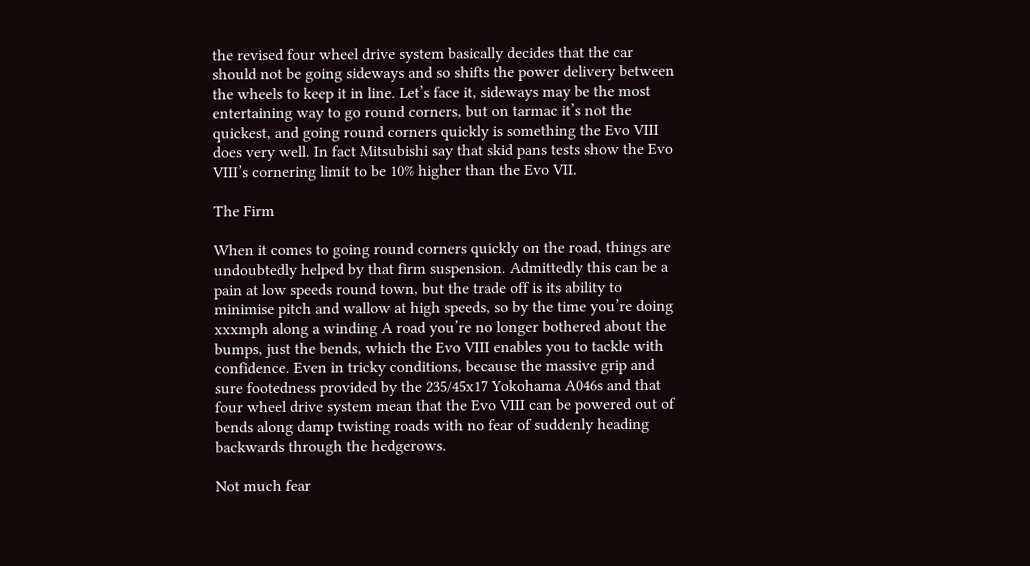the revised four wheel drive system basically decides that the car should not be going sideways and so shifts the power delivery between the wheels to keep it in line. Let’s face it, sideways may be the most entertaining way to go round corners, but on tarmac it’s not the quickest, and going round corners quickly is something the Evo VIII does very well. In fact Mitsubishi say that skid pans tests show the Evo VIII’s cornering limit to be 10% higher than the Evo VII.

The Firm

When it comes to going round corners quickly on the road, things are undoubtedly helped by that firm suspension. Admittedly this can be a pain at low speeds round town, but the trade off is its ability to minimise pitch and wallow at high speeds, so by the time you’re doing xxxmph along a winding A road you’re no longer bothered about the bumps, just the bends, which the Evo VIII enables you to tackle with confidence. Even in tricky conditions, because the massive grip and sure footedness provided by the 235/45x17 Yokohama A046s and that four wheel drive system mean that the Evo VIII can be powered out of bends along damp twisting roads with no fear of suddenly heading backwards through the hedgerows.

Not much fear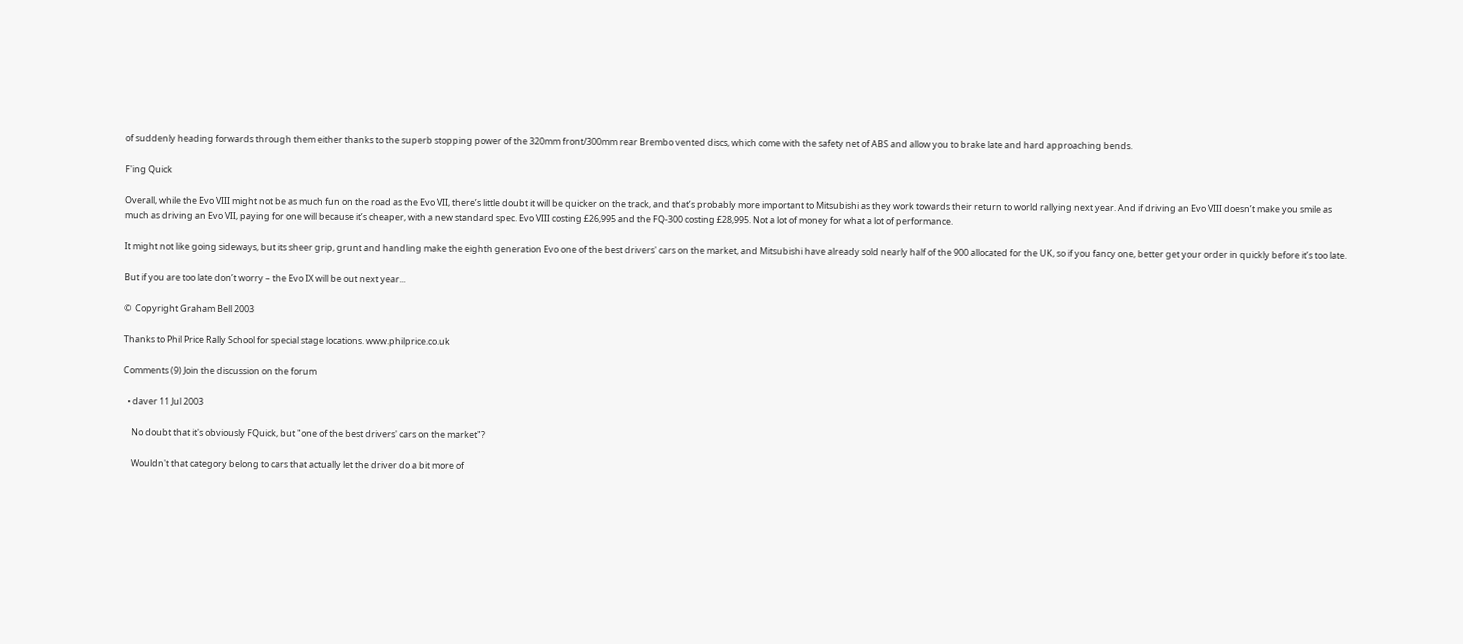of suddenly heading forwards through them either thanks to the superb stopping power of the 320mm front/300mm rear Brembo vented discs, which come with the safety net of ABS and allow you to brake late and hard approaching bends.

F'ing Quick

Overall, while the Evo VIII might not be as much fun on the road as the Evo VII, there’s little doubt it will be quicker on the track, and that’s probably more important to Mitsubishi as they work towards their return to world rallying next year. And if driving an Evo VIII doesn’t make you smile as much as driving an Evo VII, paying for one will because it’s cheaper, with a new standard spec. Evo VIII costing £26,995 and the FQ-300 costing £28,995. Not a lot of money for what a lot of performance.

It might not like going sideways, but its sheer grip, grunt and handling make the eighth generation Evo one of the best drivers' cars on the market, and Mitsubishi have already sold nearly half of the 900 allocated for the UK, so if you fancy one, better get your order in quickly before it’s too late.

But if you are too late don’t worry – the Evo IX will be out next year...

©  Copyright Graham Bell 2003

Thanks to Phil Price Rally School for special stage locations. www.philprice.co.uk

Comments (9) Join the discussion on the forum

  • daver 11 Jul 2003

    No doubt that it's obviously FQuick, but "one of the best drivers' cars on the market"?

    Wouldn't that category belong to cars that actually let the driver do a bit more of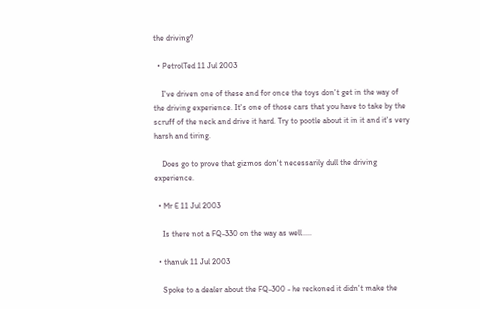the driving?

  • PetrolTed 11 Jul 2003

    I've driven one of these and for once the toys don't get in the way of the driving experience. It's one of those cars that you have to take by the scruff of the neck and drive it hard. Try to pootle about it in it and it's very harsh and tiring.

    Does go to prove that gizmos don't necessarily dull the driving experience.

  • Mr E 11 Jul 2003

    Is there not a FQ-330 on the way as well.....

  • thanuk 11 Jul 2003

    Spoke to a dealer about the FQ-300 - he reckoned it didn't make the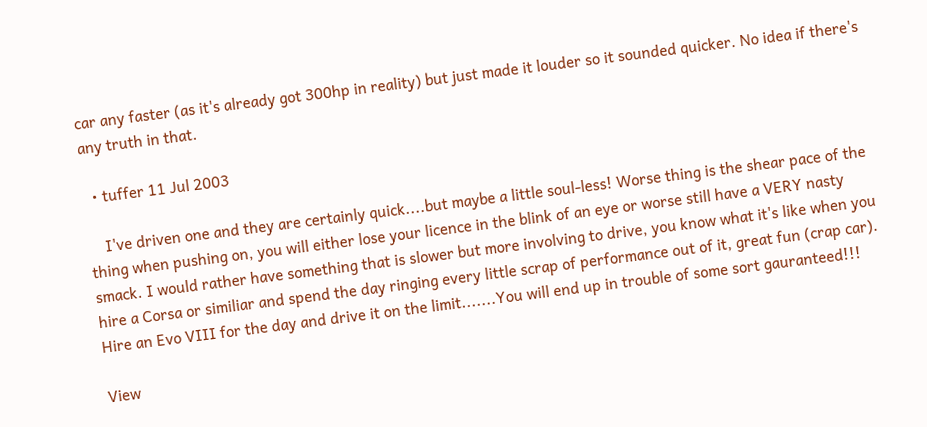car any faster (as it's already got 300hp in reality) but just made it louder so it sounded quicker. No idea if there's any truth in that.

  • tuffer 11 Jul 2003

    I've driven one and they are certainly quick....but maybe a little soul-less! Worse thing is the shear pace of the thing when pushing on, you will either lose your licence in the blink of an eye or worse still have a VERY nasty smack. I would rather have something that is slower but more involving to drive, you know what it's like when you hire a Corsa or similiar and spend the day ringing every little scrap of performance out of it, great fun (crap car). Hire an Evo VIII for the day and drive it on the limit.......You will end up in trouble of some sort gauranteed!!!

View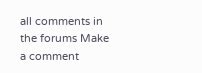all comments in the forums Make a comment